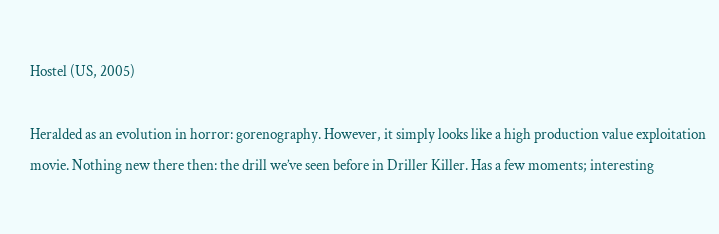Hostel (US, 2005)

Heralded as an evolution in horror: gorenography. However, it simply looks like a high production value exploitation movie. Nothing new there then: the drill we’ve seen before in Driller Killer. Has a few moments; interesting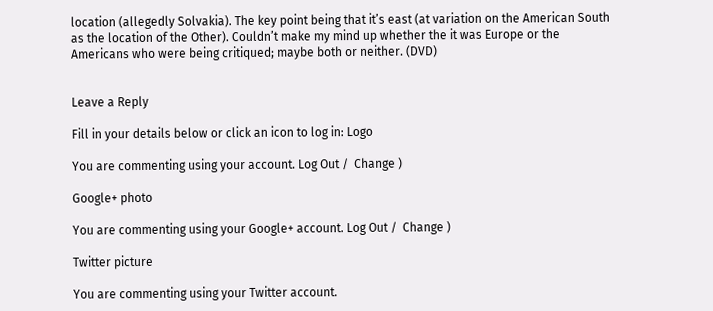location (allegedly Solvakia). The key point being that it’s east (at variation on the American South as the location of the Other). Couldn’t make my mind up whether the it was Europe or the Americans who were being critiqued; maybe both or neither. (DVD)


Leave a Reply

Fill in your details below or click an icon to log in: Logo

You are commenting using your account. Log Out /  Change )

Google+ photo

You are commenting using your Google+ account. Log Out /  Change )

Twitter picture

You are commenting using your Twitter account.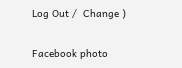Log Out /  Change )

Facebook photo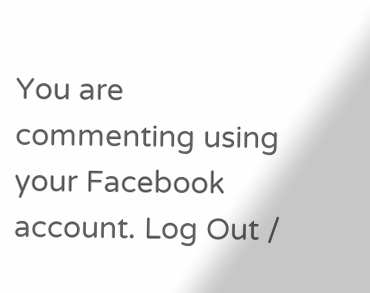You are commenting using your Facebook account. Log Out /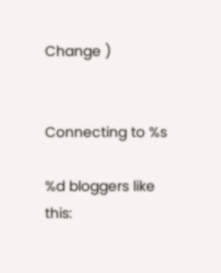Change )


Connecting to %s

%d bloggers like this: